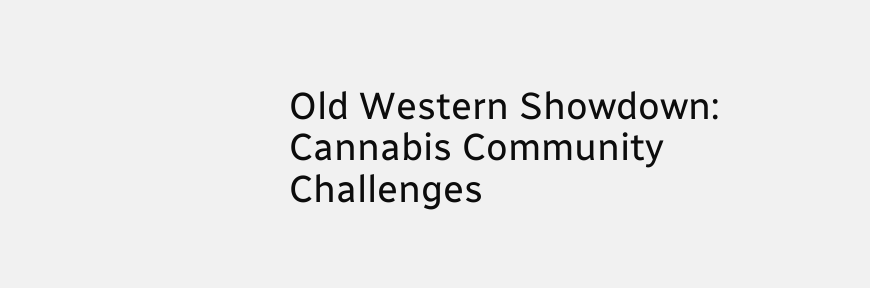Old Western Showdown: Cannabis Community Challenges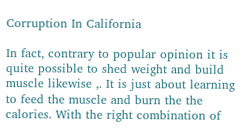Corruption In California

In fact, contrary to popular opinion it is quite possible to shed weight and build muscle likewise ,. It is just about learning to feed the muscle and burn the the calories. With the right combination of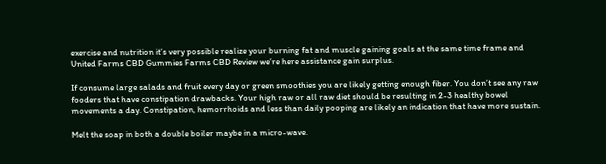exercise and nutrition it’s very possible realize your burning fat and muscle gaining goals at the same time frame and United Farms CBD Gummies Farms CBD Review we’re here assistance gain surplus.

If consume large salads and fruit every day or green smoothies you are likely getting enough fiber. You don’t see any raw fooders that have constipation drawbacks. Your high raw or all raw diet should be resulting in 2-3 healthy bowel movements a day. Constipation, hemorrhoids and less than daily pooping are likely an indication that have more sustain.

Melt the soap in both a double boiler maybe in a micro-wave.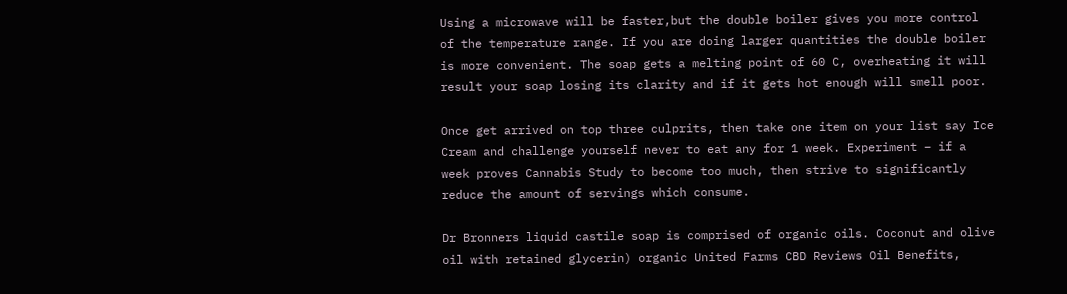Using a microwave will be faster,but the double boiler gives you more control of the temperature range. If you are doing larger quantities the double boiler is more convenient. The soap gets a melting point of 60 C, overheating it will result your soap losing its clarity and if it gets hot enough will smell poor.

Once get arrived on top three culprits, then take one item on your list say Ice Cream and challenge yourself never to eat any for 1 week. Experiment – if a week proves Cannabis Study to become too much, then strive to significantly reduce the amount of servings which consume.

Dr Bronners liquid castile soap is comprised of organic oils. Coconut and olive oil with retained glycerin) organic United Farms CBD Reviews Oil Benefits,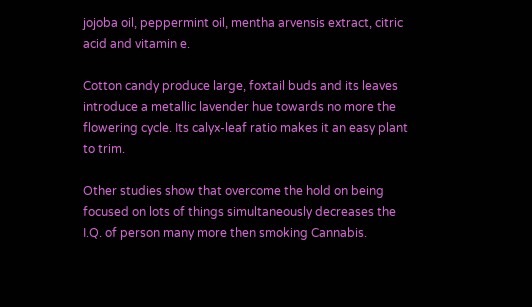jojoba oil, peppermint oil, mentha arvensis extract, citric acid and vitamin e.

Cotton candy produce large, foxtail buds and its leaves introduce a metallic lavender hue towards no more the flowering cycle. Its calyx-leaf ratio makes it an easy plant to trim.

Other studies show that overcome the hold on being focused on lots of things simultaneously decreases the I.Q. of person many more then smoking Cannabis.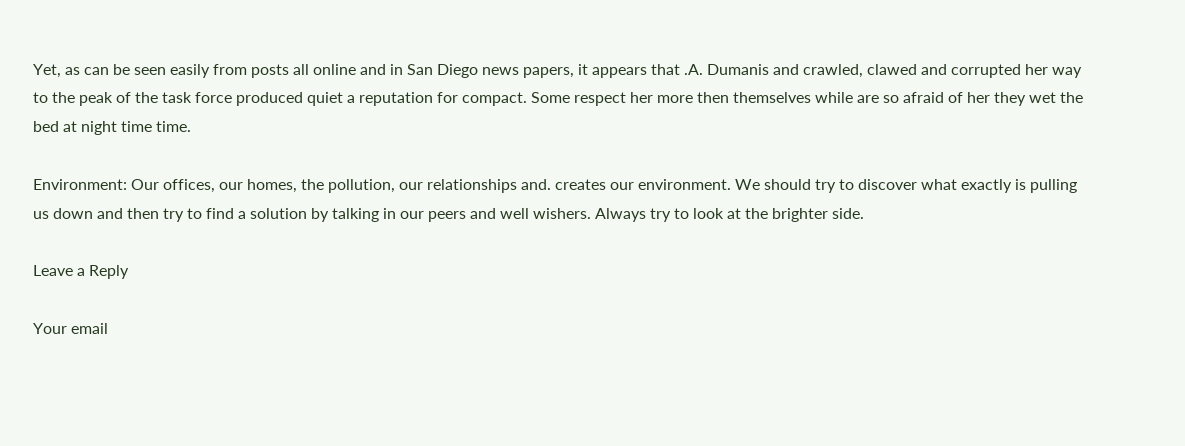Yet, as can be seen easily from posts all online and in San Diego news papers, it appears that .A. Dumanis and crawled, clawed and corrupted her way to the peak of the task force produced quiet a reputation for compact. Some respect her more then themselves while are so afraid of her they wet the bed at night time time.

Environment: Our offices, our homes, the pollution, our relationships and. creates our environment. We should try to discover what exactly is pulling us down and then try to find a solution by talking in our peers and well wishers. Always try to look at the brighter side.

Leave a Reply

Your email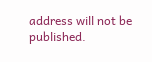address will not be published.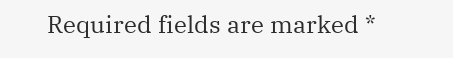Required fields are marked *